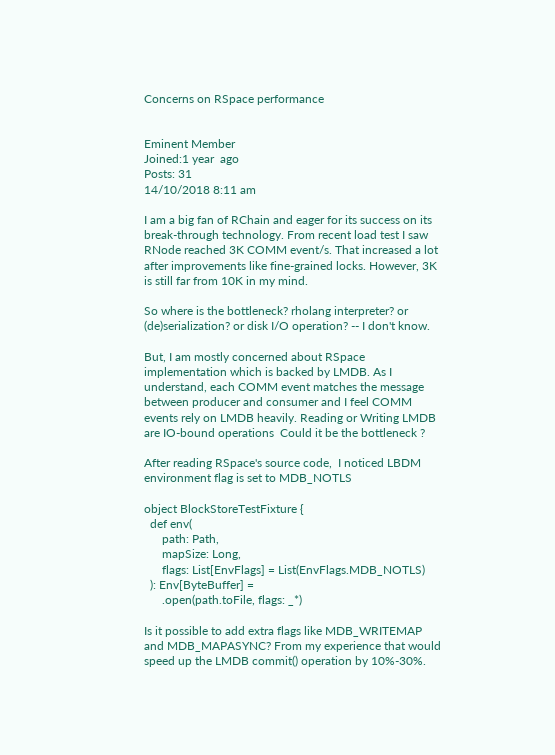Concerns on RSpace performance


Eminent Member
Joined:1 year  ago
Posts: 31
14/10/2018 8:11 am

I am a big fan of RChain and eager for its success on its break-through technology. From recent load test I saw RNode reached 3K COMM event/s. That increased a lot after improvements like fine-grained locks. However, 3K is still far from 10K in my mind.

So where is the bottleneck? rholang interpreter? or (de)serialization? or disk I/O operation? -- I don't know.

But, I am mostly concerned about RSpace implementation which is backed by LMDB. As I understand, each COMM event matches the message between producer and consumer and I feel COMM events rely on LMDB heavily. Reading or Writing LMDB are IO-bound operations  Could it be the bottleneck ?

After reading RSpace's source code,  I noticed LBDM environment flag is set to MDB_NOTLS

object BlockStoreTestFixture {
  def env(
      path: Path,
      mapSize: Long,
      flags: List[EnvFlags] = List(EnvFlags.MDB_NOTLS)
  ): Env[ByteBuffer] =
      .open(path.toFile, flags: _*)

Is it possible to add extra flags like MDB_WRITEMAP and MDB_MAPASYNC? From my experience that would speed up the LMDB commit() operation by 10%-30%.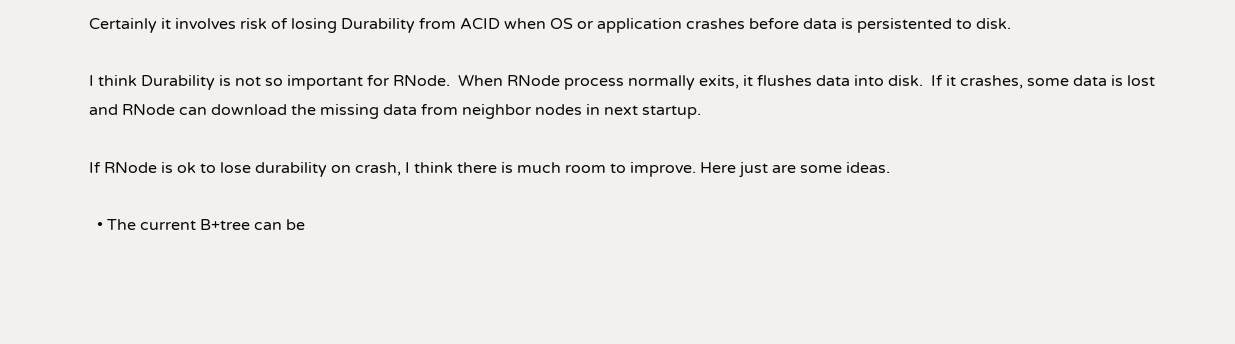Certainly it involves risk of losing Durability from ACID when OS or application crashes before data is persistented to disk.

I think Durability is not so important for RNode.  When RNode process normally exits, it flushes data into disk.  If it crashes, some data is lost and RNode can download the missing data from neighbor nodes in next startup.

If RNode is ok to lose durability on crash, I think there is much room to improve. Here just are some ideas.

  • The current B+tree can be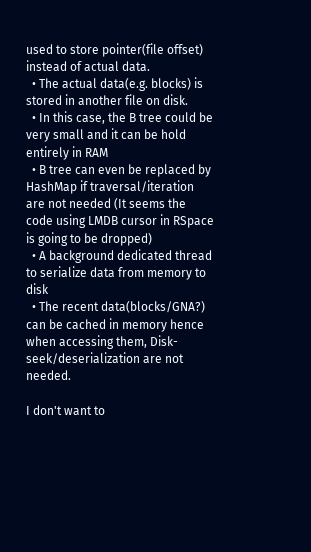used to store pointer(file offset) instead of actual data.
  • The actual data(e.g. blocks) is stored in another file on disk.
  • In this case, the B tree could be very small and it can be hold entirely in RAM
  • B tree can even be replaced by HashMap if traversal/iteration are not needed (It seems the code using LMDB cursor in RSpace is going to be dropped)
  • A background dedicated thread to serialize data from memory to disk
  • The recent data(blocks/GNA?) can be cached in memory hence when accessing them, Disk-seek/deserialization are not needed.

I don't want to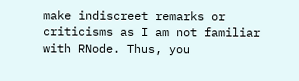make indiscreet remarks or criticisms as I am not familiar with RNode. Thus, you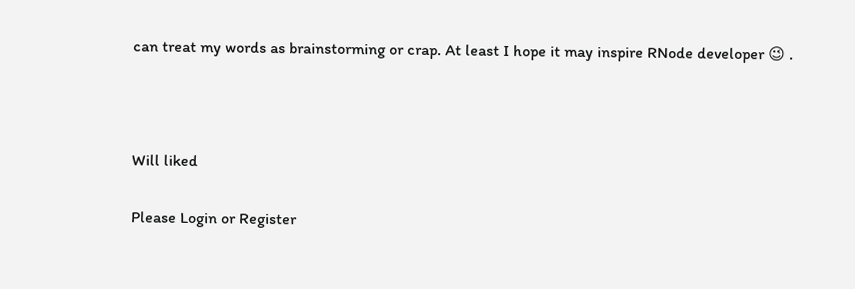can treat my words as brainstorming or crap. At least I hope it may inspire RNode developer 😉 .



Will liked

Please Login or Register